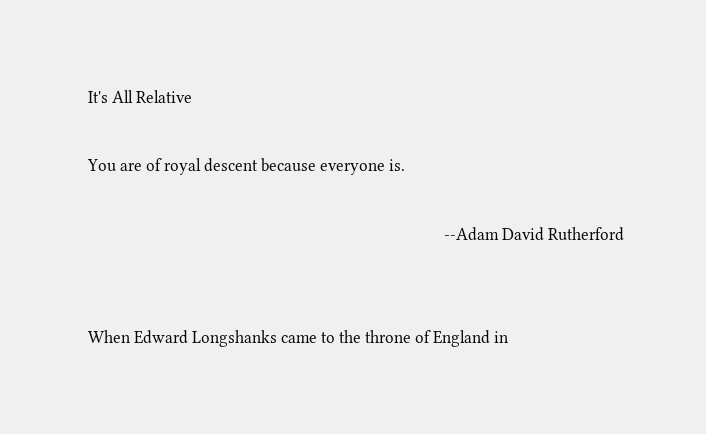It's All Relative

You are of royal descent because everyone is.

                                                                                         --Adam David Rutherford


When Edward Longshanks came to the throne of England in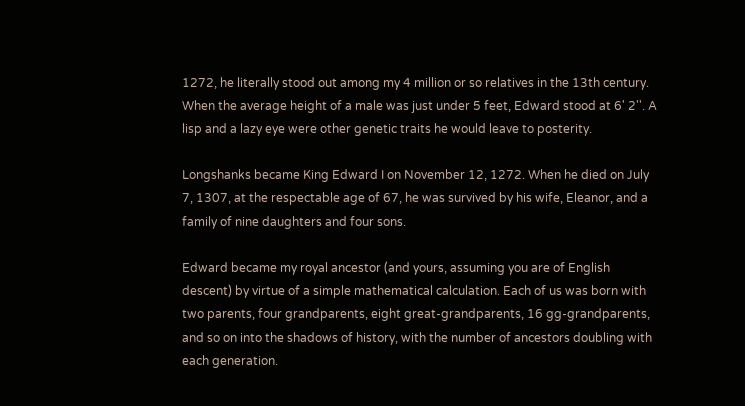1272, he literally stood out among my 4 million or so relatives in the 13th century. When the average height of a male was just under 5 feet, Edward stood at 6' 2''. A lisp and a lazy eye were other genetic traits he would leave to posterity.

Longshanks became King Edward I on November 12, 1272. When he died on July 7, 1307, at the respectable age of 67, he was survived by his wife, Eleanor, and a family of nine daughters and four sons.

Edward became my royal ancestor (and yours, assuming you are of English descent) by virtue of a simple mathematical calculation. Each of us was born with two parents, four grandparents, eight great-grandparents, 16 gg-grandparents, and so on into the shadows of history, with the number of ancestors doubling with each generation.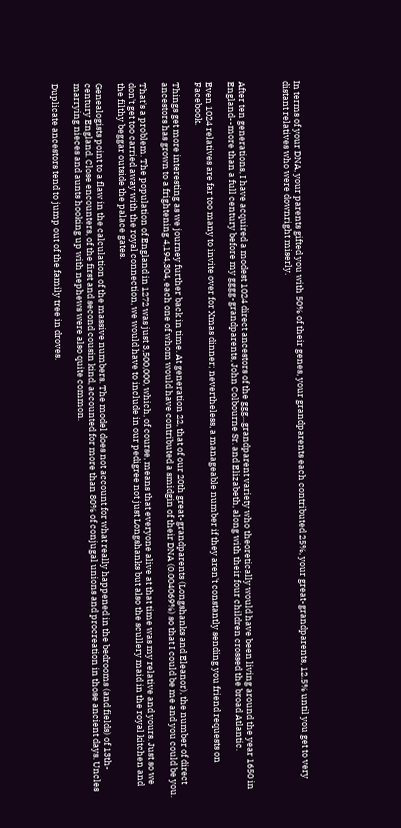In terms of your DNA, your parents gifted you with 50% of their genes, your grandparents each contributed 25%, your great-grandparents, 12.5% until you get to very distant relatives who were downright miserly.



After ten generations, I have acquired a modest 1024 direct ancestors of the ggg...grandparent variety who theoretically would have been living around the year 1650 in England--more than a full century before my gggg-grandparents, John Colbourne Sr. and Elizabeth, along with their four children crossed the broad Atlantic.

Even 1024 relatives are far too many to invite over for Xmas dinner; nevertheless, a manageable number if they aren't constantly sending you friend requests on Facebook.

Things get more interesting as we journey further back in time. At generation 22, that of our 20th great-grandparents (Longshanks and Eleanor), the number of direct ancestors has grown to a frightening 4,194,304, each one of whom would have contributed a smidgin of their DNA (0.004069%) so that I could be me and you could be you.

That's a problem. The population of England in 1272 was just 3,500,000, which, of course, means that everyone alive at that time was my relative and yours. Just so we don't get too carried away with the royal connection, we would have to include in our pedigree not just Longshanks but also the scullery maid in the royal kitchen and the filthy beggar outside the palace gates.

Genealogists point to a flaw in the calculation of the massive numbers. The model does not account for what really happened in the bedrooms (and fields) of 13th-century England. Close encounters, of the first and second cousin kind, accounted for more than 80% of conjugal unions and procreation in those ancient days. Uncles marrying nieces and aunts hooking up with nephews were also quite common.

Duplicate ancestors tend to jump out of the family tree in droves.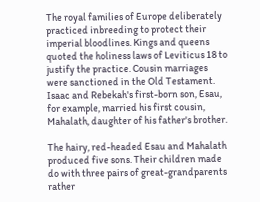The royal families of Europe deliberately practiced inbreeding to protect their imperial bloodlines. Kings and queens quoted the holiness laws of Leviticus 18 to justify the practice. Cousin marriages were sanctioned in the Old Testament. Isaac and Rebekah's first-born son, Esau, for example, married his first cousin, Mahalath, daughter of his father's brother.

The hairy, red-headed Esau and Mahalath produced five sons. Their children made do with three pairs of great-grandparents rather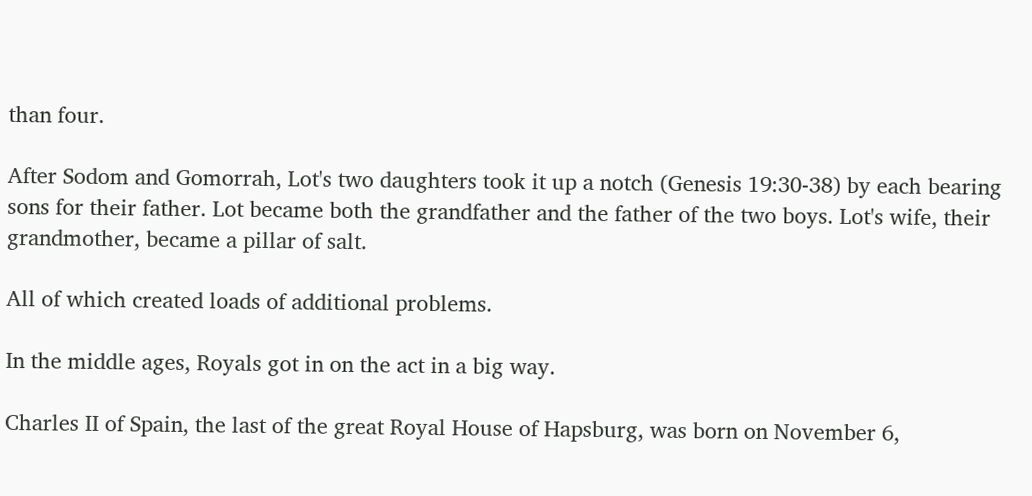than four.

After Sodom and Gomorrah, Lot's two daughters took it up a notch (Genesis 19:30-38) by each bearing sons for their father. Lot became both the grandfather and the father of the two boys. Lot's wife, their grandmother, became a pillar of salt.

All of which created loads of additional problems.

In the middle ages, Royals got in on the act in a big way.

Charles II of Spain, the last of the great Royal House of Hapsburg, was born on November 6,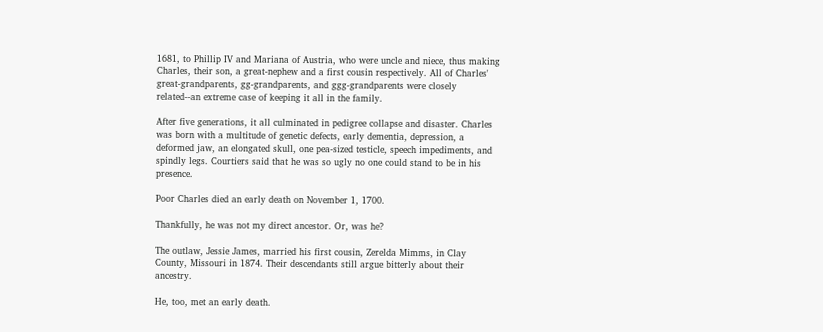1681, to Phillip IV and Mariana of Austria, who were uncle and niece, thus making Charles, their son, a great-nephew and a first cousin respectively. All of Charles' great-grandparents, gg-grandparents, and ggg-grandparents were closely related--an extreme case of keeping it all in the family.

After five generations, it all culminated in pedigree collapse and disaster. Charles was born with a multitude of genetic defects, early dementia, depression, a deformed jaw, an elongated skull, one pea-sized testicle, speech impediments, and spindly legs. Courtiers said that he was so ugly no one could stand to be in his presence.

Poor Charles died an early death on November 1, 1700.

Thankfully, he was not my direct ancestor. Or, was he?

The outlaw, Jessie James, married his first cousin, Zerelda Mimms, in Clay County, Missouri in 1874. Their descendants still argue bitterly about their ancestry.

He, too, met an early death.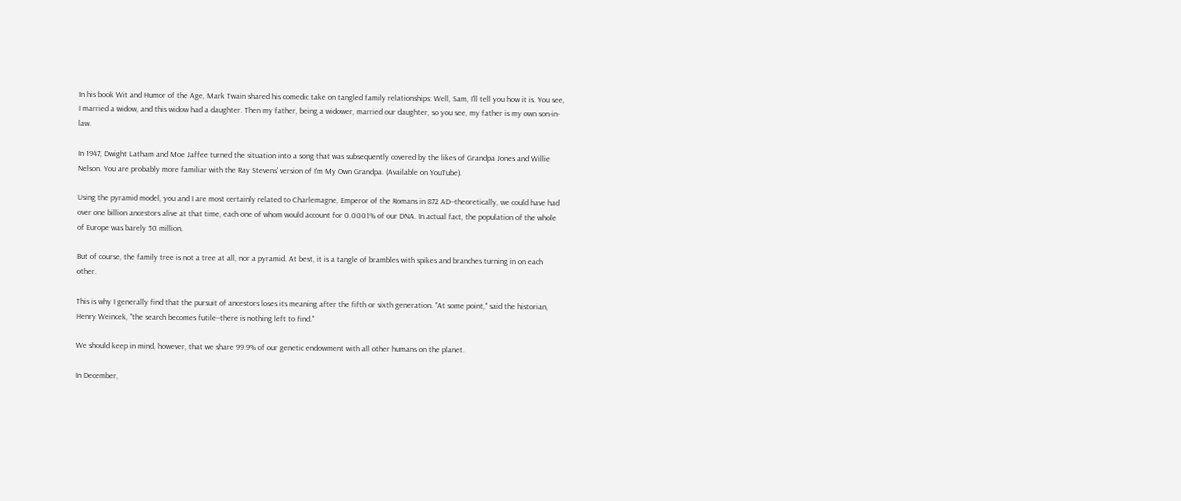In his book Wit and Humor of the Age, Mark Twain shared his comedic take on tangled family relationships: Well, Sam, I'll tell you how it is. You see, I married a widow, and this widow had a daughter. Then my father, being a widower, married our daughter, so you see, my father is my own son-in-law.

In 1947, Dwight Latham and Moe Jaffee turned the situation into a song that was subsequently covered by the likes of Grandpa Jones and Willie Nelson. You are probably more familiar with the Ray Stevens' version of I'm My Own Grandpa. (Available on YouTube).

Using the pyramid model, you and I are most certainly related to Charlemagne, Emperor of the Romans in 872 AD--theoretically, we could have had over one billion ancestors alive at that time, each one of whom would account for 0.0001% of our DNA. In actual fact, the population of the whole of Europe was barely 50 million.

But of course, the family tree is not a tree at all, nor a pyramid. At best, it is a tangle of brambles with spikes and branches turning in on each other.

This is why I generally find that the pursuit of ancestors loses its meaning after the fifth or sixth generation. "At some point," said the historian, Henry Weincek, "the search becomes futile--there is nothing left to find."

We should keep in mind, however, that we share 99.9% of our genetic endowment with all other humans on the planet.

In December,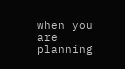when you are planning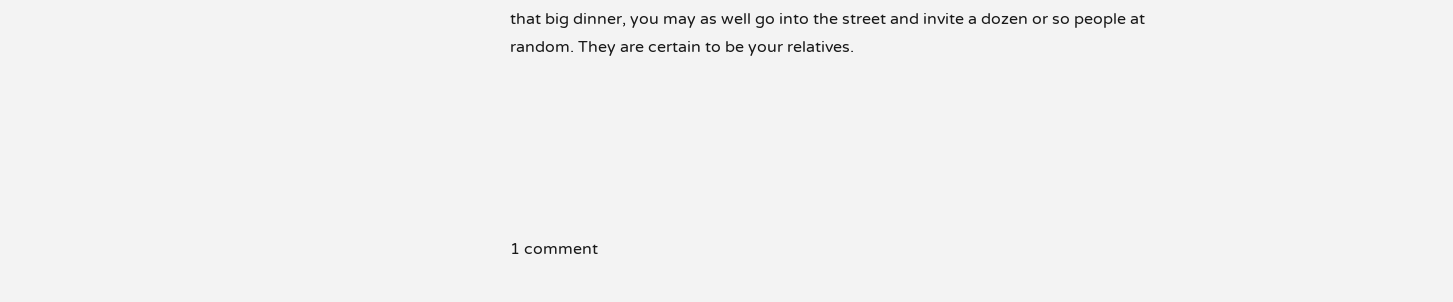that big dinner, you may as well go into the street and invite a dozen or so people at random. They are certain to be your relatives.






1 comment